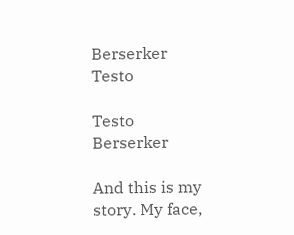Berserker Testo

Testo Berserker

And this is my story. My face,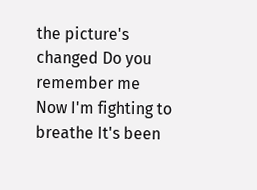the picture's changed Do you remember me Now I'm fighting to breathe It's been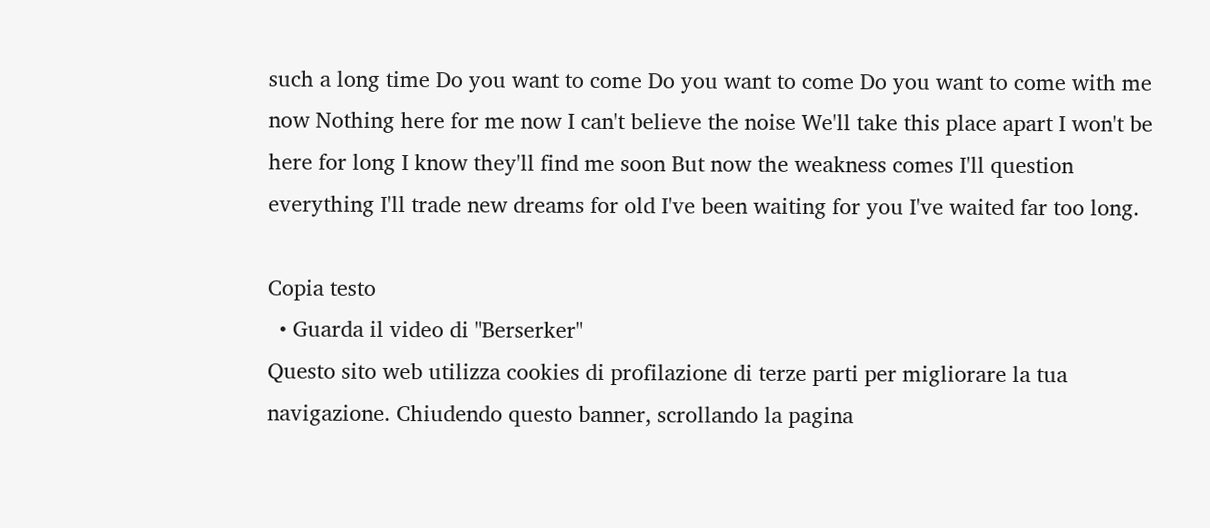such a long time Do you want to come Do you want to come Do you want to come with me now Nothing here for me now I can't believe the noise We'll take this place apart I won't be here for long I know they'll find me soon But now the weakness comes I'll question everything I'll trade new dreams for old I've been waiting for you I've waited far too long.

Copia testo
  • Guarda il video di "Berserker"
Questo sito web utilizza cookies di profilazione di terze parti per migliorare la tua navigazione. Chiudendo questo banner, scrollando la pagina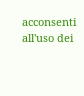acconsenti all'uso dei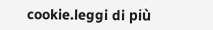cookie.leggi di più